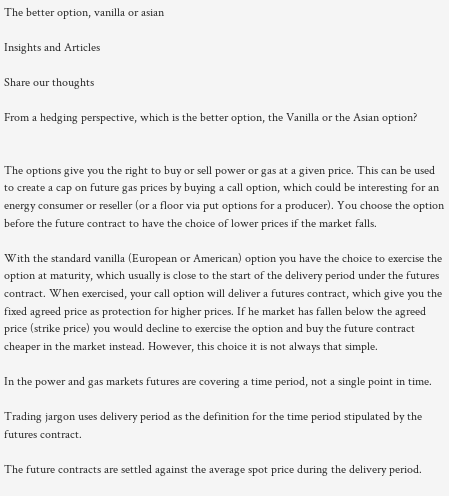The better option, vanilla or asian

Insights and Articles

Share our thoughts

From a hedging perspective, which is the better option, the Vanilla or the Asian option?


The options give you the right to buy or sell power or gas at a given price. This can be used to create a cap on future gas prices by buying a call option, which could be interesting for an energy consumer or reseller (or a floor via put options for a producer). You choose the option before the future contract to have the choice of lower prices if the market falls.

With the standard vanilla (European or American) option you have the choice to exercise the option at maturity, which usually is close to the start of the delivery period under the futures contract. When exercised, your call option will deliver a futures contract, which give you the fixed agreed price as protection for higher prices. If he market has fallen below the agreed price (strike price) you would decline to exercise the option and buy the future contract cheaper in the market instead. However, this choice it is not always that simple.

In the power and gas markets futures are covering a time period, not a single point in time.

Trading jargon uses delivery period as the definition for the time period stipulated by the futures contract.

The future contracts are settled against the average spot price during the delivery period.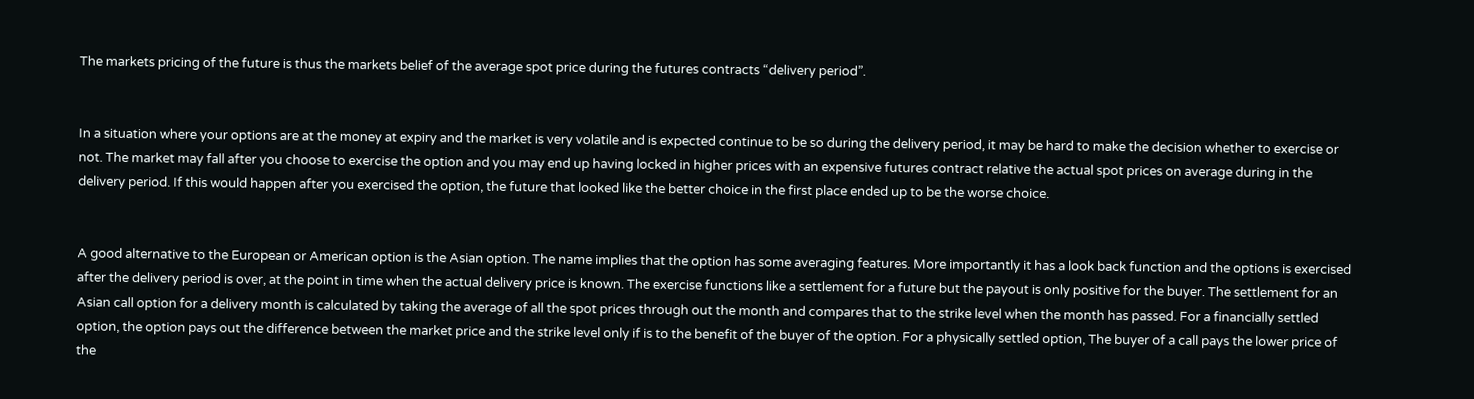The markets pricing of the future is thus the markets belief of the average spot price during the futures contracts “delivery period”.


In a situation where your options are at the money at expiry and the market is very volatile and is expected continue to be so during the delivery period, it may be hard to make the decision whether to exercise or not. The market may fall after you choose to exercise the option and you may end up having locked in higher prices with an expensive futures contract relative the actual spot prices on average during in the delivery period. If this would happen after you exercised the option, the future that looked like the better choice in the first place ended up to be the worse choice.


A good alternative to the European or American option is the Asian option. The name implies that the option has some averaging features. More importantly it has a look back function and the options is exercised after the delivery period is over, at the point in time when the actual delivery price is known. The exercise functions like a settlement for a future but the payout is only positive for the buyer. The settlement for an Asian call option for a delivery month is calculated by taking the average of all the spot prices through out the month and compares that to the strike level when the month has passed. For a financially settled option, the option pays out the difference between the market price and the strike level only if is to the benefit of the buyer of the option. For a physically settled option, The buyer of a call pays the lower price of the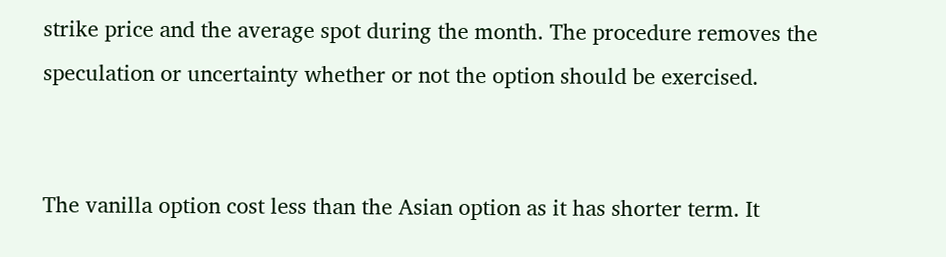strike price and the average spot during the month. The procedure removes the speculation or uncertainty whether or not the option should be exercised.


The vanilla option cost less than the Asian option as it has shorter term. It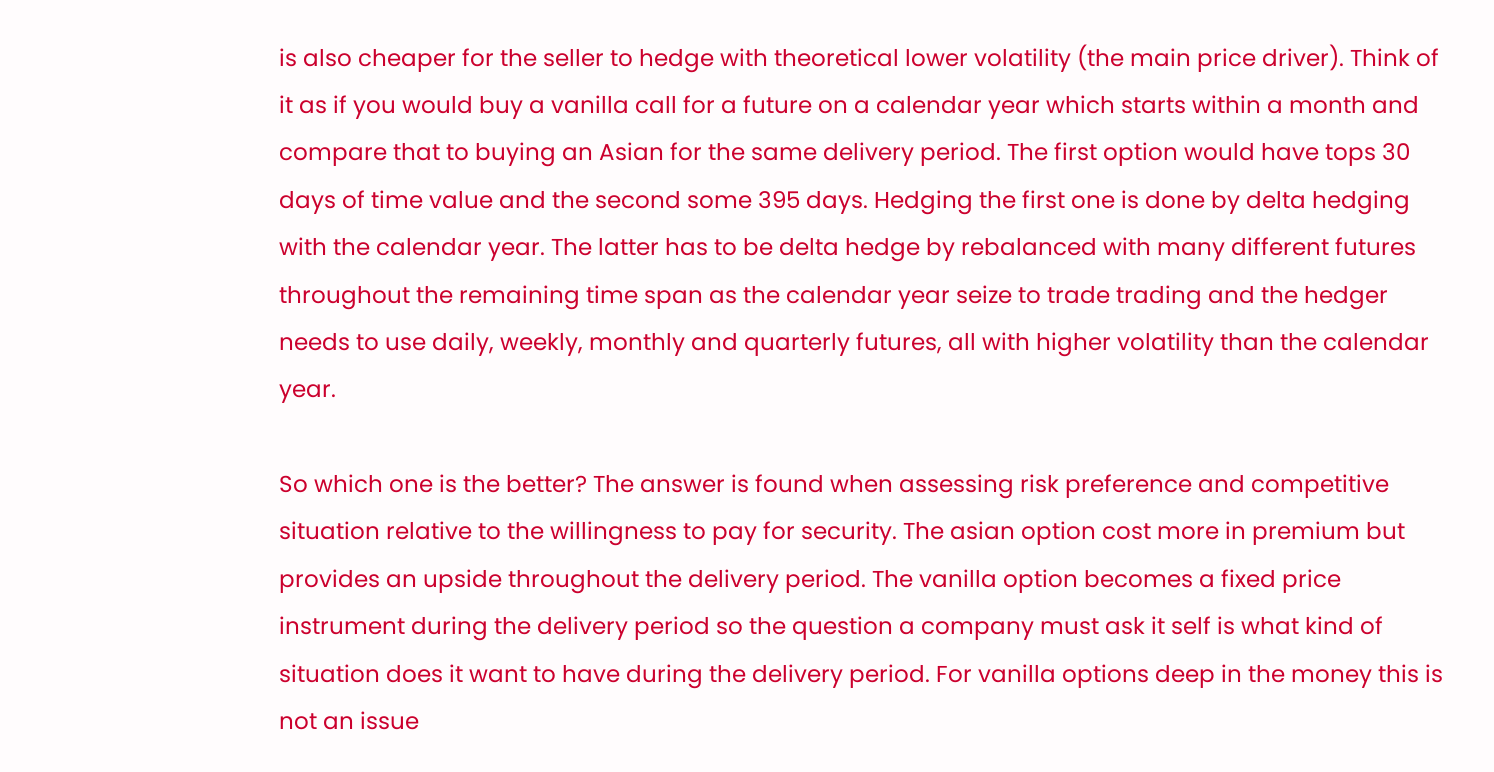is also cheaper for the seller to hedge with theoretical lower volatility (the main price driver). Think of it as if you would buy a vanilla call for a future on a calendar year which starts within a month and compare that to buying an Asian for the same delivery period. The first option would have tops 30 days of time value and the second some 395 days. Hedging the first one is done by delta hedging with the calendar year. The latter has to be delta hedge by rebalanced with many different futures throughout the remaining time span as the calendar year seize to trade trading and the hedger needs to use daily, weekly, monthly and quarterly futures, all with higher volatility than the calendar year.

So which one is the better? The answer is found when assessing risk preference and competitive situation relative to the willingness to pay for security. The asian option cost more in premium but provides an upside throughout the delivery period. The vanilla option becomes a fixed price instrument during the delivery period so the question a company must ask it self is what kind of situation does it want to have during the delivery period. For vanilla options deep in the money this is not an issue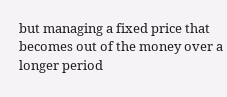but managing a fixed price that becomes out of the money over a longer period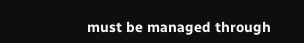must be managed through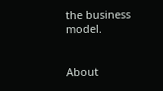the business model.


About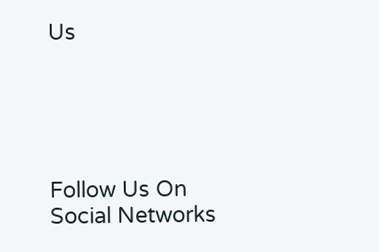Us





Follow Us On Social Networks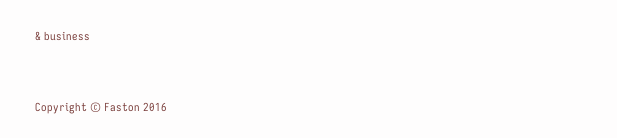& business


Copyright © Faston 2016